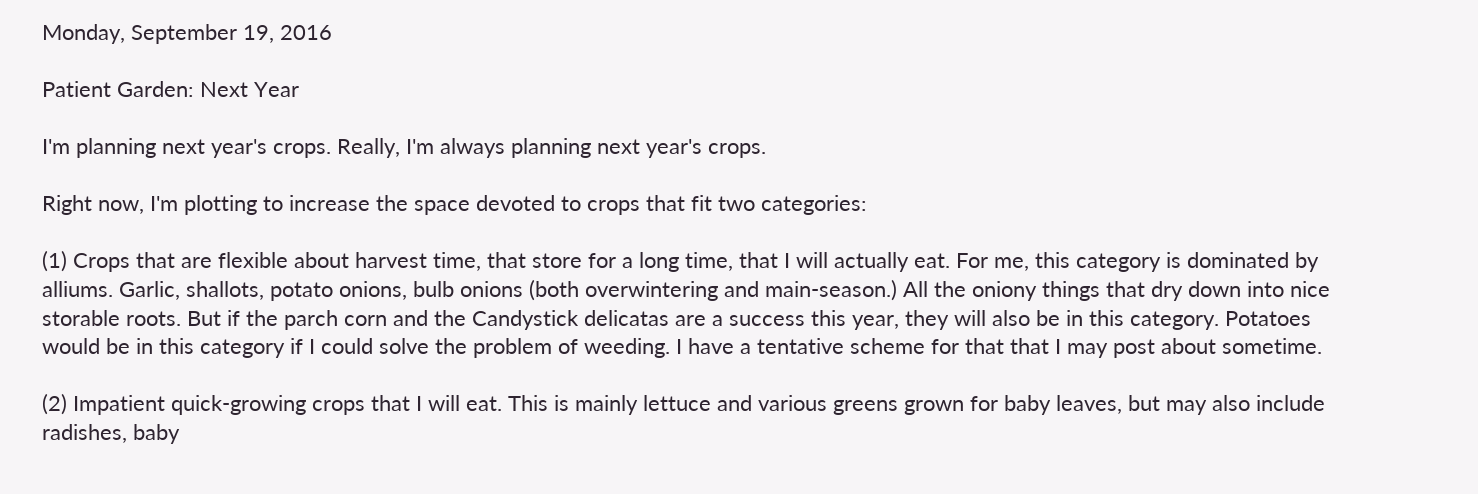Monday, September 19, 2016

Patient Garden: Next Year

I'm planning next year's crops. Really, I'm always planning next year's crops.

Right now, I'm plotting to increase the space devoted to crops that fit two categories:

(1) Crops that are flexible about harvest time, that store for a long time, that I will actually eat. For me, this category is dominated by alliums. Garlic, shallots, potato onions, bulb onions (both overwintering and main-season.) All the oniony things that dry down into nice storable roots. But if the parch corn and the Candystick delicatas are a success this year, they will also be in this category. Potatoes would be in this category if I could solve the problem of weeding. I have a tentative scheme for that that I may post about sometime.

(2) Impatient quick-growing crops that I will eat. This is mainly lettuce and various greens grown for baby leaves, but may also include radishes, baby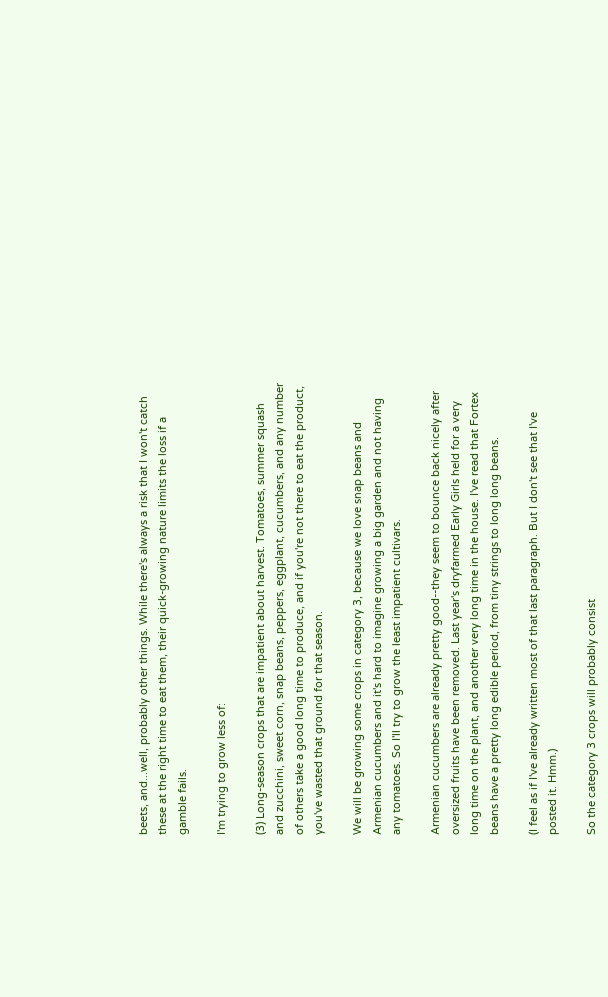beets, and...well, probably other things. While there's always a risk that I won't catch these at the right time to eat them, their quick-growing nature limits the loss if a gamble fails.

I'm trying to grow less of:

(3) Long-season crops that are impatient about harvest. Tomatoes, summer squash and zucchini, sweet corn, snap beans, peppers, eggplant, cucumbers, and any number of others take a good long time to produce, and if you're not there to eat the product, you've wasted that ground for that season.

We will be growing some crops in category 3, because we love snap beans and Armenian cucumbers and it's hard to imagine growing a big garden and not having any tomatoes. So I'll try to grow the least impatient cultivars.

Armenian cucumbers are already pretty good--they seem to bounce back nicely after oversized fruits have been removed. Last year's dryfarmed Early Girls held for a very long time on the plant, and another very long time in the house. I've read that Fortex beans have a pretty long edible period, from tiny strings to long long beans.

(I feel as if I've already written most of that last paragraph. But I don't see that I've posted it. Hmm.)

So the category 3 crops will probably consist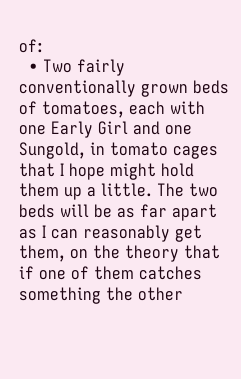of:
  • Two fairly conventionally grown beds of tomatoes, each with one Early Girl and one Sungold, in tomato cages that I hope might hold them up a little. The two beds will be as far apart as I can reasonably get them, on the theory that if one of them catches something the other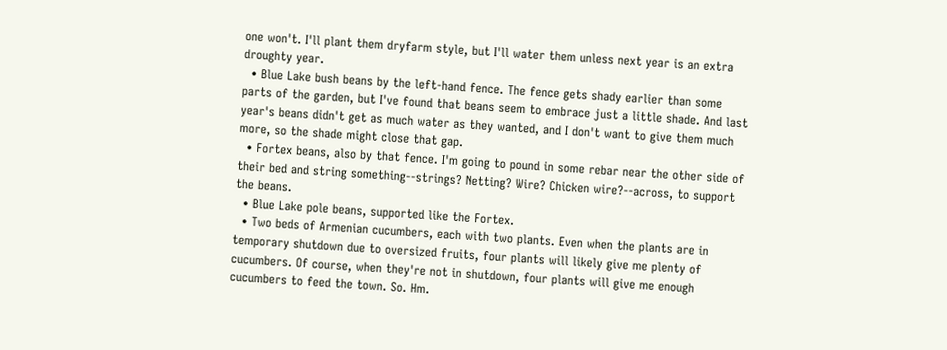one won't. I'll plant them dryfarm style, but I'll water them unless next year is an extra droughty year.
  • Blue Lake bush beans by the left-hand fence. The fence gets shady earlier than some parts of the garden, but I've found that beans seem to embrace just a little shade. And last year's beans didn't get as much water as they wanted, and I don't want to give them much more, so the shade might close that gap.
  • Fortex beans, also by that fence. I'm going to pound in some rebar near the other side of their bed and string something--strings? Netting? Wire? Chicken wire?--across, to support the beans.
  • Blue Lake pole beans, supported like the Fortex.
  • Two beds of Armenian cucumbers, each with two plants. Even when the plants are in temporary shutdown due to oversized fruits, four plants will likely give me plenty of cucumbers. Of course, when they're not in shutdown, four plants will give me enough cucumbers to feed the town. So. Hm.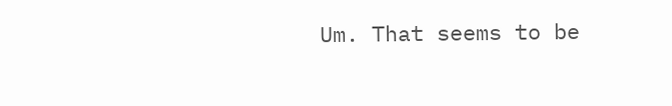Um. That seems to be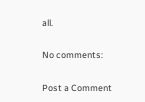all.

No comments:

Post a Comment